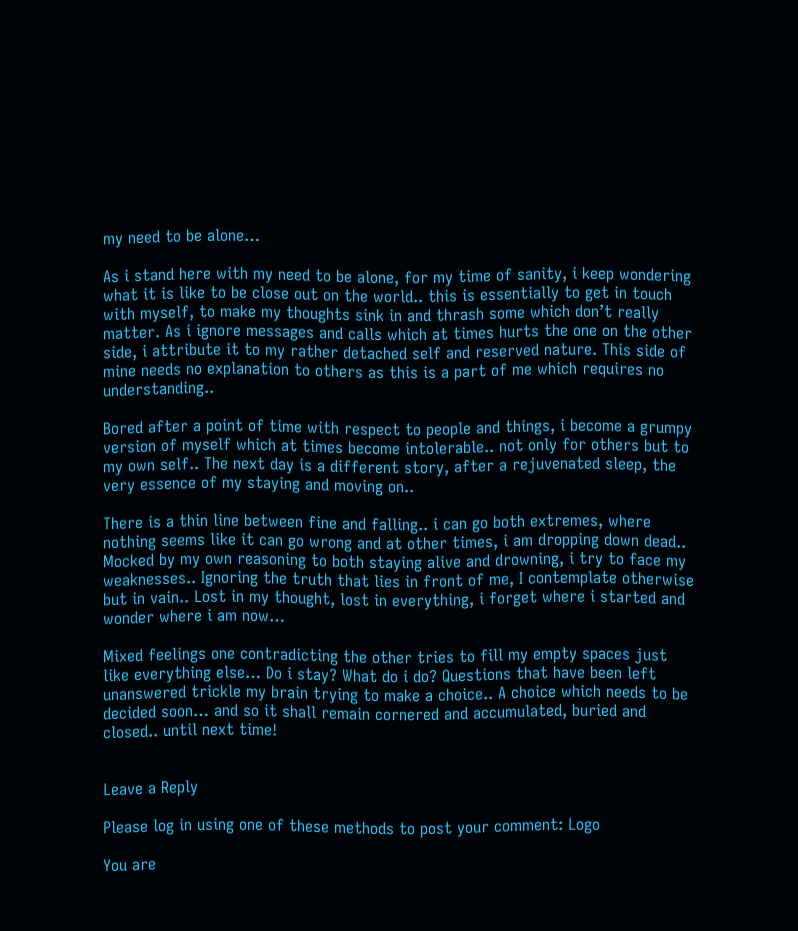my need to be alone…

As i stand here with my need to be alone, for my time of sanity, i keep wondering what it is like to be close out on the world.. this is essentially to get in touch with myself, to make my thoughts sink in and thrash some which don’t really matter. As i ignore messages and calls which at times hurts the one on the other side, i attribute it to my rather detached self and reserved nature. This side of mine needs no explanation to others as this is a part of me which requires no understanding..

Bored after a point of time with respect to people and things, i become a grumpy version of myself which at times become intolerable.. not only for others but to my own self.. The next day is a different story, after a rejuvenated sleep, the very essence of my staying and moving on..

There is a thin line between fine and falling.. i can go both extremes, where nothing seems like it can go wrong and at other times, i am dropping down dead.. Mocked by my own reasoning to both staying alive and drowning, i try to face my weaknesses.. Ignoring the truth that lies in front of me, I contemplate otherwise but in vain.. Lost in my thought, lost in everything, i forget where i started and wonder where i am now…

Mixed feelings one contradicting the other tries to fill my empty spaces just like everything else… Do i stay? What do i do? Questions that have been left unanswered trickle my brain trying to make a choice.. A choice which needs to be decided soon… and so it shall remain cornered and accumulated, buried and closed.. until next time!


Leave a Reply

Please log in using one of these methods to post your comment: Logo

You are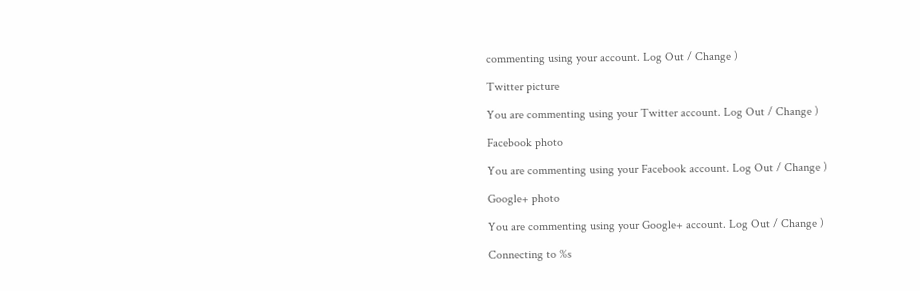commenting using your account. Log Out / Change )

Twitter picture

You are commenting using your Twitter account. Log Out / Change )

Facebook photo

You are commenting using your Facebook account. Log Out / Change )

Google+ photo

You are commenting using your Google+ account. Log Out / Change )

Connecting to %s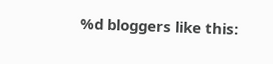%d bloggers like this: